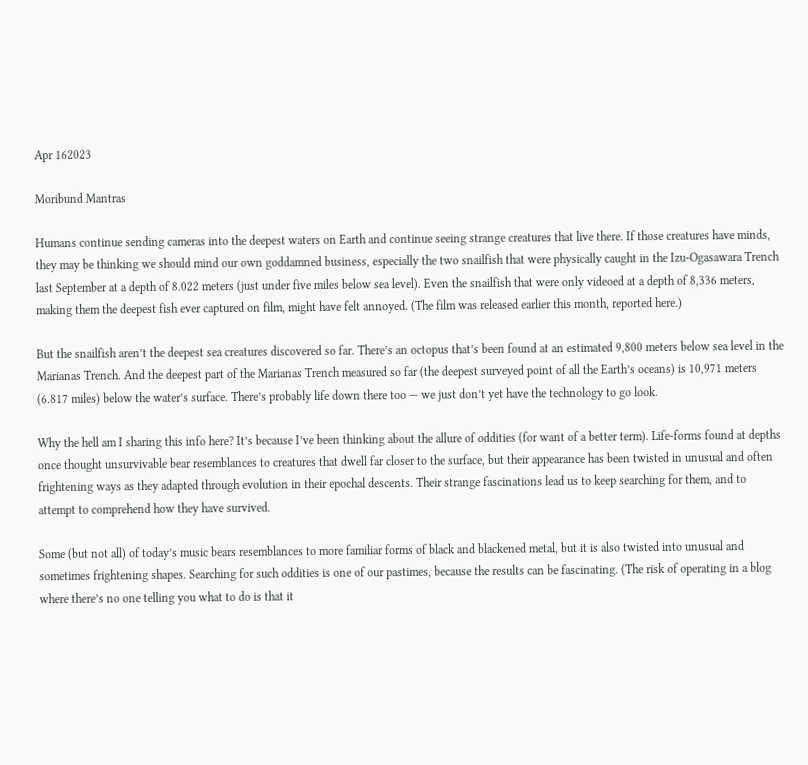Apr 162023

Moribund Mantras

Humans continue sending cameras into the deepest waters on Earth and continue seeing strange creatures that live there. If those creatures have minds, they may be thinking we should mind our own goddamned business, especially the two snailfish that were physically caught in the Izu-Ogasawara Trench last September at a depth of 8.022 meters (just under five miles below sea level). Even the snailfish that were only videoed at a depth of 8,336 meters, making them the deepest fish ever captured on film, might have felt annoyed. (The film was released earlier this month, reported here.)

But the snailfish aren’t the deepest sea creatures discovered so far. There’s an octopus that’s been found at an estimated 9,800 meters below sea level in the Marianas Trench. And the deepest part of the Marianas Trench measured so far (the deepest surveyed point of all the Earth’s oceans) is 10,971 meters (6.817 miles) below the water’s surface. There’s probably life down there too — we just don’t yet have the technology to go look.

Why the hell am I sharing this info here? It’s because I’ve been thinking about the allure of oddities (for want of a better term). Life-forms found at depths once thought unsurvivable bear resemblances to creatures that dwell far closer to the surface, but their appearance has been twisted in unusual and often frightening ways as they adapted through evolution in their epochal descents. Their strange fascinations lead us to keep searching for them, and to attempt to comprehend how they have survived.

Some (but not all) of today’s music bears resemblances to more familiar forms of black and blackened metal, but it is also twisted into unusual and sometimes frightening shapes. Searching for such oddities is one of our pastimes, because the results can be fascinating. (The risk of operating in a blog where there’s no one telling you what to do is that it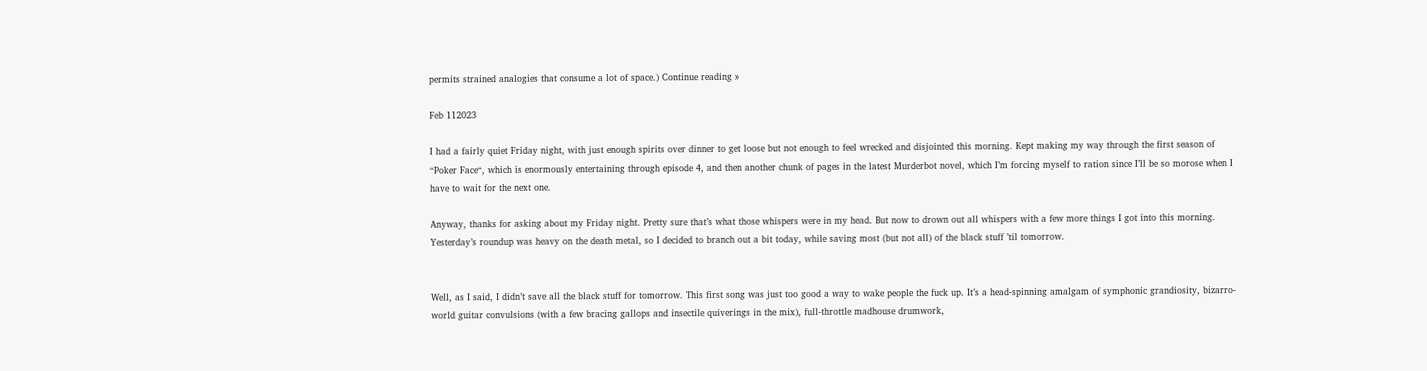permits strained analogies that consume a lot of space.) Continue reading »

Feb 112023

I had a fairly quiet Friday night, with just enough spirits over dinner to get loose but not enough to feel wrecked and disjointed this morning. Kept making my way through the first season of “Poker Face“, which is enormously entertaining through episode 4, and then another chunk of pages in the latest Murderbot novel, which I’m forcing myself to ration since I’ll be so morose when I have to wait for the next one.

Anyway, thanks for asking about my Friday night. Pretty sure that’s what those whispers were in my head. But now to drown out all whispers with a few more things I got into this morning. Yesterday’s roundup was heavy on the death metal, so I decided to branch out a bit today, while saving most (but not all) of the black stuff ’til tomorrow.


Well, as I said, I didn’t save all the black stuff for tomorrow. This first song was just too good a way to wake people the fuck up. It’s a head-spinning amalgam of symphonic grandiosity, bizarro-world guitar convulsions (with a few bracing gallops and insectile quiverings in the mix), full-throttle madhouse drumwork,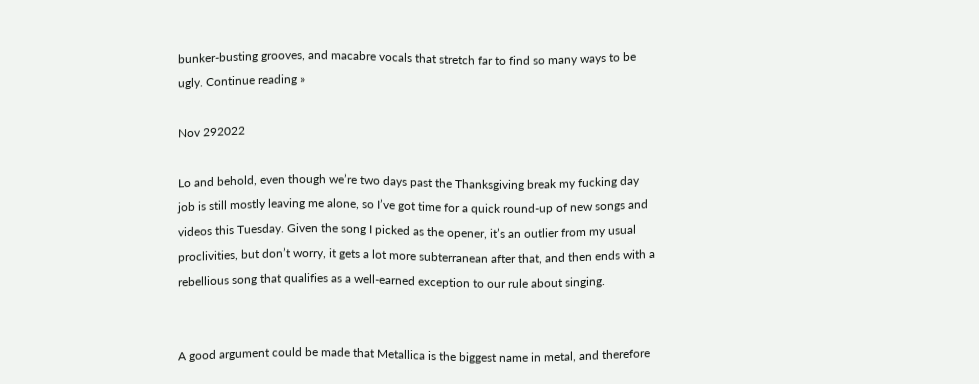bunker-busting grooves, and macabre vocals that stretch far to find so many ways to be ugly. Continue reading »

Nov 292022

Lo and behold, even though we’re two days past the Thanksgiving break my fucking day job is still mostly leaving me alone, so I’ve got time for a quick round-up of new songs and videos this Tuesday. Given the song I picked as the opener, it’s an outlier from my usual proclivities, but don’t worry, it gets a lot more subterranean after that, and then ends with a rebellious song that qualifies as a well-earned exception to our rule about singing.


A good argument could be made that Metallica is the biggest name in metal, and therefore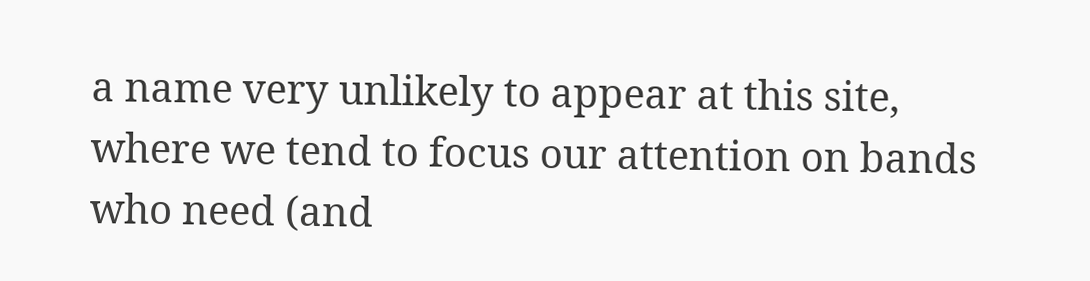a name very unlikely to appear at this site, where we tend to focus our attention on bands who need (and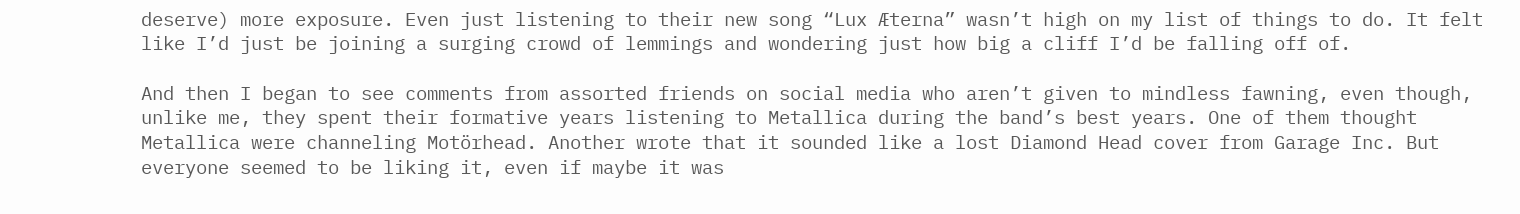deserve) more exposure. Even just listening to their new song “Lux Æterna” wasn’t high on my list of things to do. It felt like I’d just be joining a surging crowd of lemmings and wondering just how big a cliff I’d be falling off of.

And then I began to see comments from assorted friends on social media who aren’t given to mindless fawning, even though, unlike me, they spent their formative years listening to Metallica during the band’s best years. One of them thought Metallica were channeling Motörhead. Another wrote that it sounded like a lost Diamond Head cover from Garage Inc. But everyone seemed to be liking it, even if maybe it was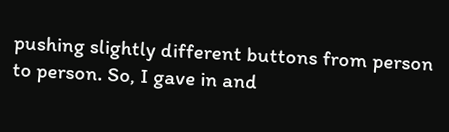pushing slightly different buttons from person to person. So, I gave in and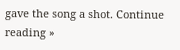gave the song a shot. Continue reading »